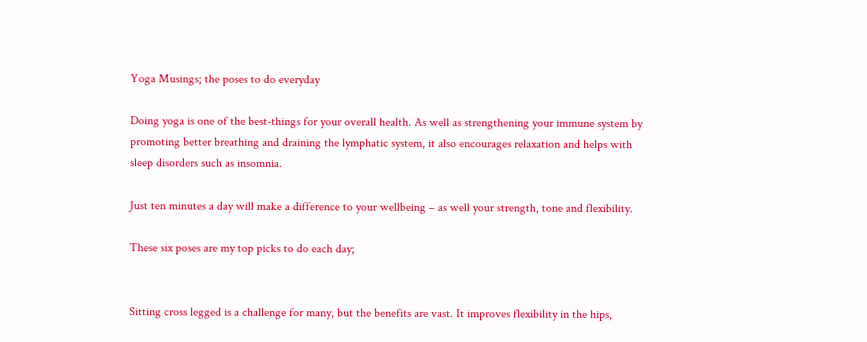Yoga Musings; the poses to do everyday

Doing yoga is one of the best-things for your overall health. As well as strengthening your immune system by promoting better breathing and draining the lymphatic system, it also encourages relaxation and helps with sleep disorders such as insomnia.

Just ten minutes a day will make a difference to your wellbeing – as well your strength, tone and flexibility.

These six poses are my top picks to do each day;


Sitting cross legged is a challenge for many, but the benefits are vast. It improves flexibility in the hips,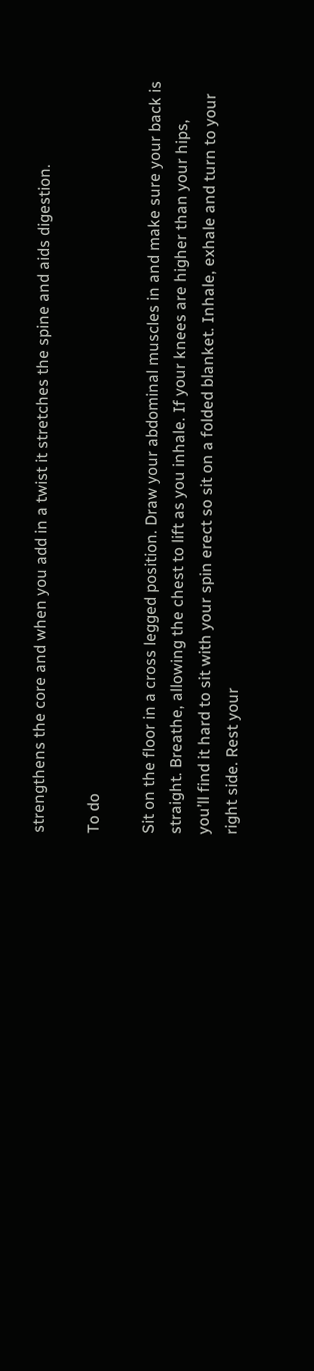strengthens the core and when you add in a twist it stretches the spine and aids digestion.

To do

Sit on the floor in a cross legged position. Draw your abdominal muscles in and make sure your back is straight. Breathe, allowing the chest to lift as you inhale. If your knees are higher than your hips, you’ll find it hard to sit with your spin erect so sit on a folded blanket. Inhale, exhale and turn to your right side. Rest your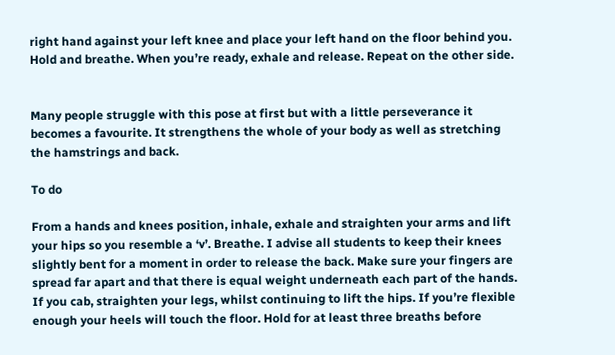right hand against your left knee and place your left hand on the floor behind you. Hold and breathe. When you’re ready, exhale and release. Repeat on the other side.


Many people struggle with this pose at first but with a little perseverance it becomes a favourite. It strengthens the whole of your body as well as stretching the hamstrings and back.

To do

From a hands and knees position, inhale, exhale and straighten your arms and lift your hips so you resemble a ‘v’. Breathe. I advise all students to keep their knees slightly bent for a moment in order to release the back. Make sure your fingers are spread far apart and that there is equal weight underneath each part of the hands. If you cab, straighten your legs, whilst continuing to lift the hips. If you’re flexible enough your heels will touch the floor. Hold for at least three breaths before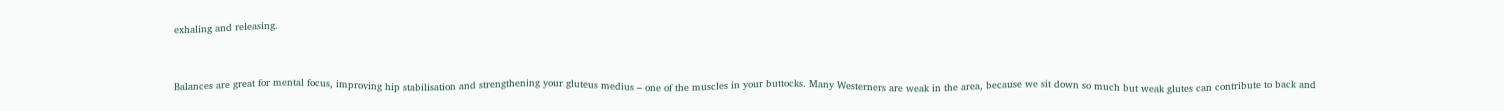exhaling and releasing.


Balances are great for mental focus, improving hip stabilisation and strengthening your gluteus medius – one of the muscles in your buttocks. Many Westerners are weak in the area, because we sit down so much but weak glutes can contribute to back and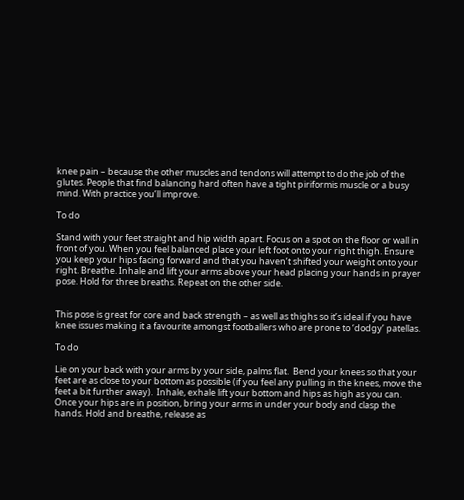knee pain – because the other muscles and tendons will attempt to do the job of the glutes. People that find balancing hard often have a tight piriformis muscle or a busy mind. With practice you’ll improve.

To do

Stand with your feet straight and hip width apart. Focus on a spot on the floor or wall in front of you. When you feel balanced place your left foot onto your right thigh. Ensure you keep your hips facing forward and that you haven’t shifted your weight onto your right. Breathe. Inhale and lift your arms above your head placing your hands in prayer pose. Hold for three breaths. Repeat on the other side.


This pose is great for core and back strength – as well as thighs so it’s ideal if you have knee issues making it a favourite amongst footballers who are prone to ‘dodgy’ patellas.

To do

Lie on your back with your arms by your side, palms flat.  Bend your knees so that your feet are as close to your bottom as possible (if you feel any pulling in the knees, move the feet a bit further away).  Inhale, exhale lift your bottom and hips as high as you can.  Once your hips are in position, bring your arms in under your body and clasp the hands. Hold and breathe, release as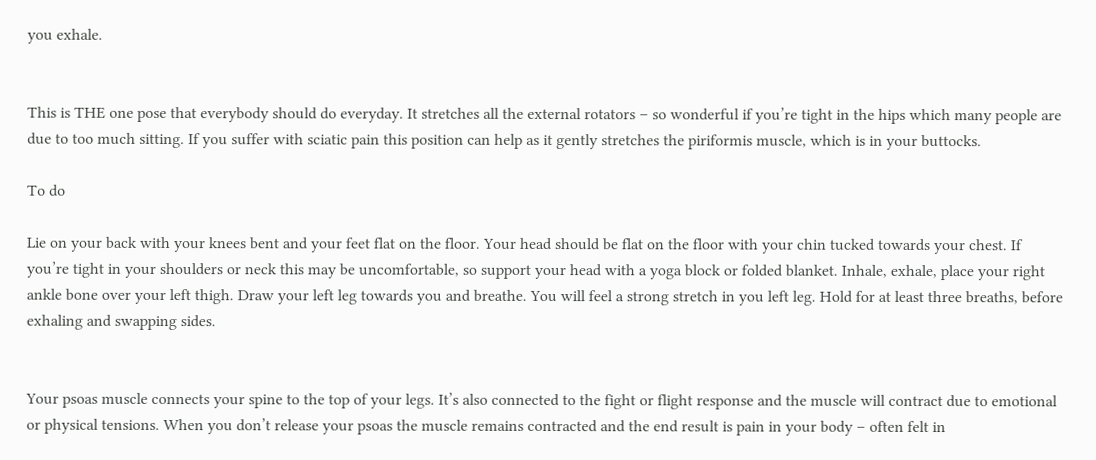you exhale.


This is THE one pose that everybody should do everyday. It stretches all the external rotators – so wonderful if you’re tight in the hips which many people are due to too much sitting. If you suffer with sciatic pain this position can help as it gently stretches the piriformis muscle, which is in your buttocks.

To do

Lie on your back with your knees bent and your feet flat on the floor. Your head should be flat on the floor with your chin tucked towards your chest. If you’re tight in your shoulders or neck this may be uncomfortable, so support your head with a yoga block or folded blanket. Inhale, exhale, place your right ankle bone over your left thigh. Draw your left leg towards you and breathe. You will feel a strong stretch in you left leg. Hold for at least three breaths, before exhaling and swapping sides.


Your psoas muscle connects your spine to the top of your legs. It’s also connected to the fight or flight response and the muscle will contract due to emotional or physical tensions. When you don’t release your psoas the muscle remains contracted and the end result is pain in your body – often felt in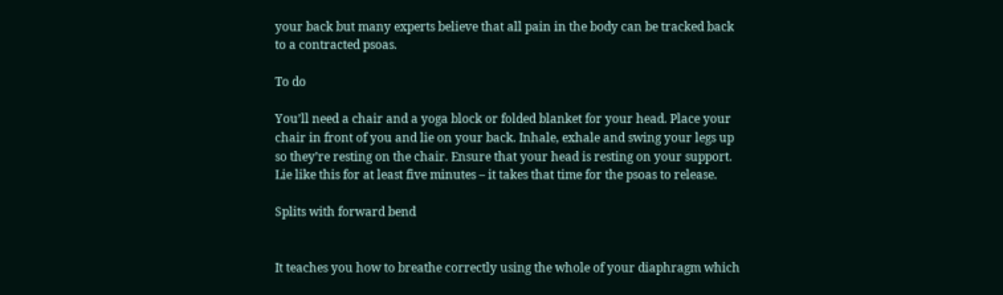your back but many experts believe that all pain in the body can be tracked back to a contracted psoas.

To do

You’ll need a chair and a yoga block or folded blanket for your head. Place your chair in front of you and lie on your back. Inhale, exhale and swing your legs up so they’re resting on the chair. Ensure that your head is resting on your support. Lie like this for at least five minutes – it takes that time for the psoas to release.

Splits with forward bend


It teaches you how to breathe correctly using the whole of your diaphragm which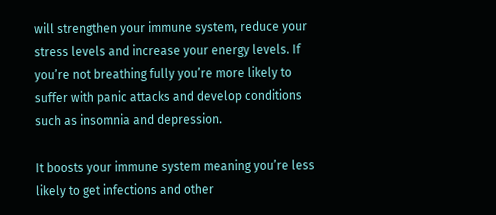will strengthen your immune system, reduce your stress levels and increase your energy levels. If you’re not breathing fully you’re more likely to suffer with panic attacks and develop conditions such as insomnia and depression.

It boosts your immune system meaning you’re less likely to get infections and other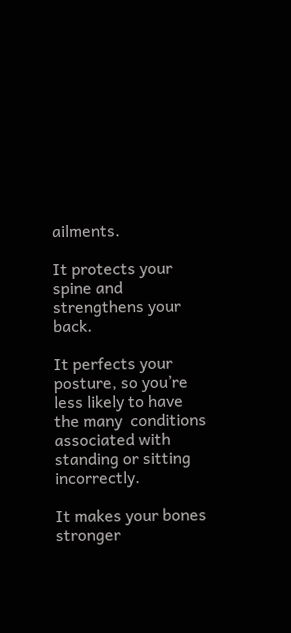ailments.

It protects your spine and strengthens your back.

It perfects your posture, so you’re less likely to have the many  conditions associated with standing or sitting incorrectly.

It makes your bones stronger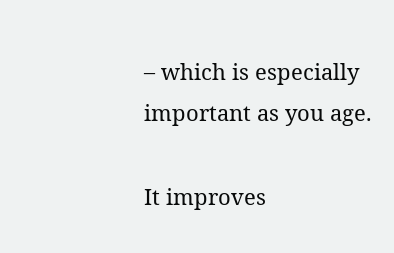– which is especially important as you age.

It improves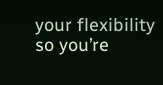your flexibility so you’re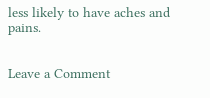less likely to have aches and pains.


Leave a Comment